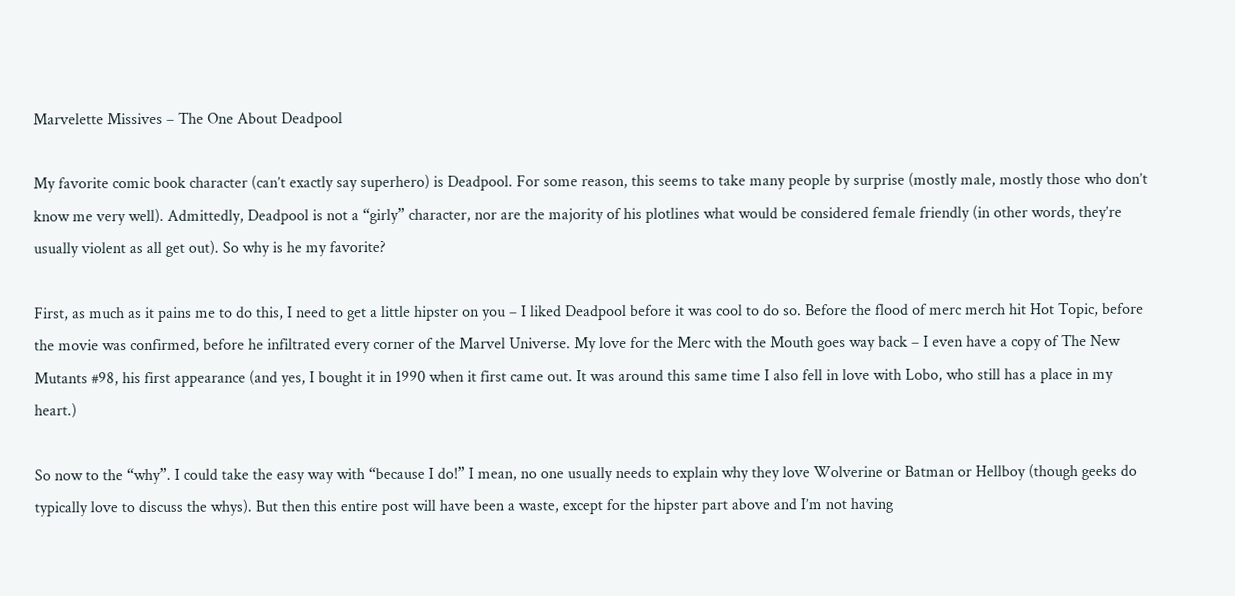Marvelette Missives – The One About Deadpool

My favorite comic book character (can’t exactly say superhero) is Deadpool. For some reason, this seems to take many people by surprise (mostly male, mostly those who don’t know me very well). Admittedly, Deadpool is not a “girly” character, nor are the majority of his plotlines what would be considered female friendly (in other words, they’re usually violent as all get out). So why is he my favorite?

First, as much as it pains me to do this, I need to get a little hipster on you – I liked Deadpool before it was cool to do so. Before the flood of merc merch hit Hot Topic, before the movie was confirmed, before he infiltrated every corner of the Marvel Universe. My love for the Merc with the Mouth goes way back – I even have a copy of The New Mutants #98, his first appearance (and yes, I bought it in 1990 when it first came out. It was around this same time I also fell in love with Lobo, who still has a place in my heart.)

So now to the “why”. I could take the easy way with “because I do!” I mean, no one usually needs to explain why they love Wolverine or Batman or Hellboy (though geeks do typically love to discuss the whys). But then this entire post will have been a waste, except for the hipster part above and I’m not having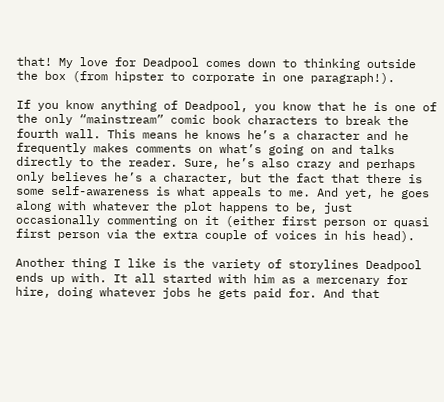that! My love for Deadpool comes down to thinking outside the box (from hipster to corporate in one paragraph!).

If you know anything of Deadpool, you know that he is one of the only “mainstream” comic book characters to break the fourth wall. This means he knows he’s a character and he frequently makes comments on what’s going on and talks directly to the reader. Sure, he’s also crazy and perhaps only believes he’s a character, but the fact that there is some self-awareness is what appeals to me. And yet, he goes along with whatever the plot happens to be, just occasionally commenting on it (either first person or quasi first person via the extra couple of voices in his head).

Another thing I like is the variety of storylines Deadpool ends up with. It all started with him as a mercenary for hire, doing whatever jobs he gets paid for. And that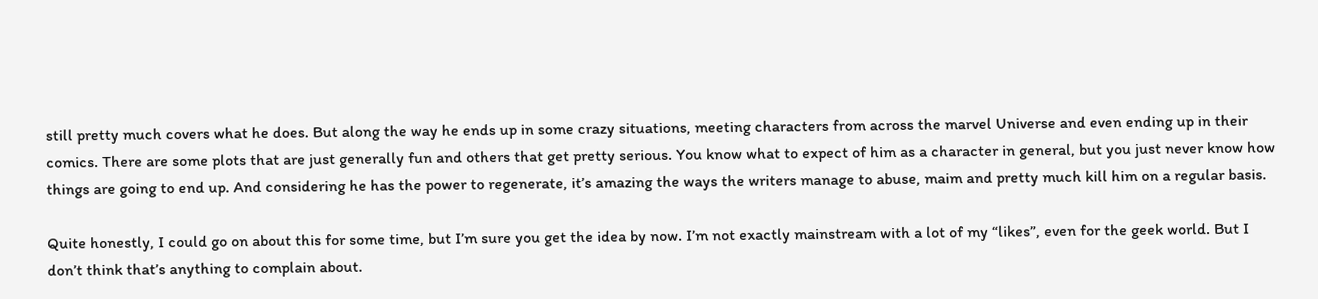still pretty much covers what he does. But along the way he ends up in some crazy situations, meeting characters from across the marvel Universe and even ending up in their comics. There are some plots that are just generally fun and others that get pretty serious. You know what to expect of him as a character in general, but you just never know how things are going to end up. And considering he has the power to regenerate, it’s amazing the ways the writers manage to abuse, maim and pretty much kill him on a regular basis.

Quite honestly, I could go on about this for some time, but I’m sure you get the idea by now. I’m not exactly mainstream with a lot of my “likes”, even for the geek world. But I don’t think that’s anything to complain about.